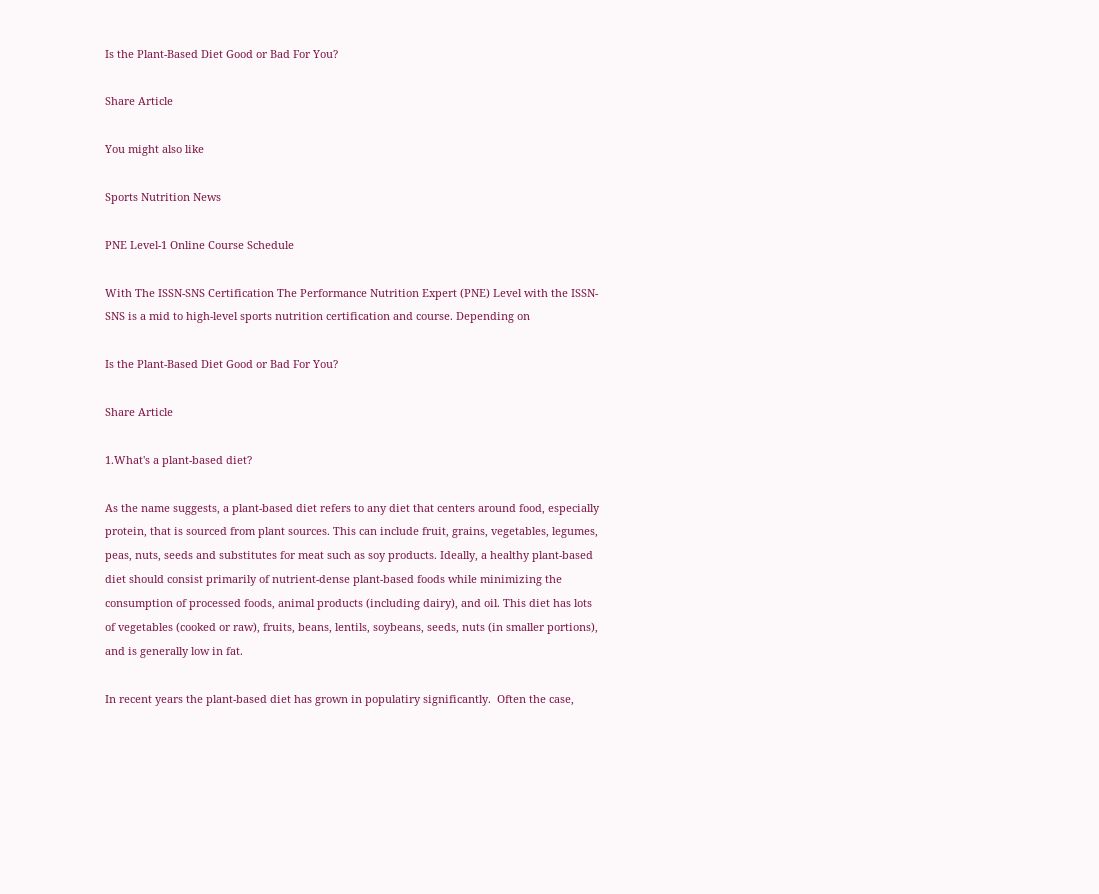Is the Plant-Based Diet Good or Bad For You?

Share Article

You might also like

Sports Nutrition News

PNE Level-1 Online Course Schedule

With The ISSN-SNS Certification The Performance Nutrition Expert (PNE) Level with the ISSN-SNS is a mid to high-level sports nutrition certification and course. Depending on

Is the Plant-Based Diet Good or Bad For You?

Share Article

1.What's a plant-based diet?

As the name suggests, a plant-based diet refers to any diet that centers around food, especially protein, that is sourced from plant sources. This can include fruit, grains, vegetables, legumes, peas, nuts, seeds and substitutes for meat such as soy products. Ideally, a healthy plant-based diet should consist primarily of nutrient-dense plant-based foods while minimizing the consumption of processed foods, animal products (including dairy), and oil. This diet has lots of vegetables (cooked or raw), fruits, beans, lentils, soybeans, seeds, nuts (in smaller portions), and is generally low in fat.

In recent years the plant-based diet has grown in populatiry significantly.  Often the case,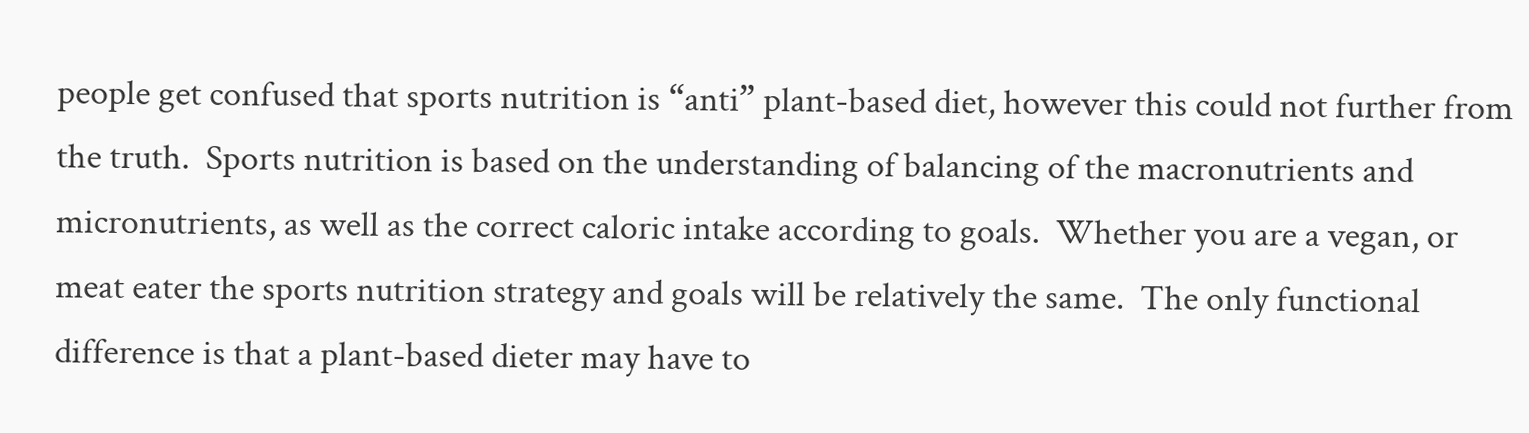people get confused that sports nutrition is “anti” plant-based diet, however this could not further from the truth.  Sports nutrition is based on the understanding of balancing of the macronutrients and micronutrients, as well as the correct caloric intake according to goals.  Whether you are a vegan, or meat eater the sports nutrition strategy and goals will be relatively the same.  The only functional difference is that a plant-based dieter may have to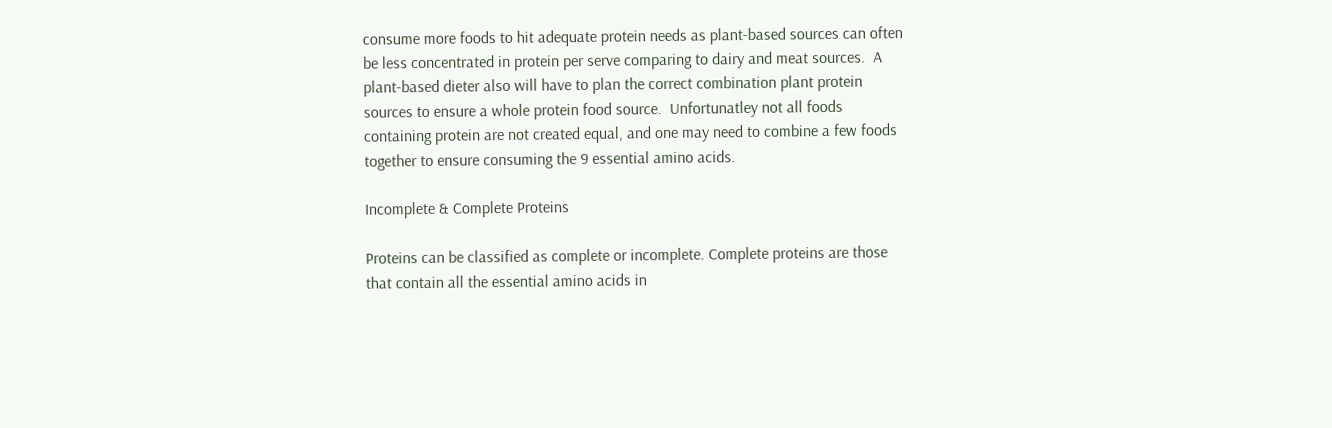consume more foods to hit adequate protein needs as plant-based sources can often be less concentrated in protein per serve comparing to dairy and meat sources.  A plant-based dieter also will have to plan the correct combination plant protein sources to ensure a whole protein food source.  Unfortunatley not all foods containing protein are not created equal, and one may need to combine a few foods together to ensure consuming the 9 essential amino acids.

Incomplete & Complete Proteins

Proteins can be classified as complete or incomplete. Complete proteins are those that contain all the essential amino acids in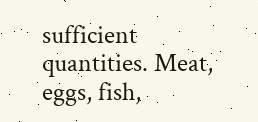sufficient quantities. Meat, eggs, fish,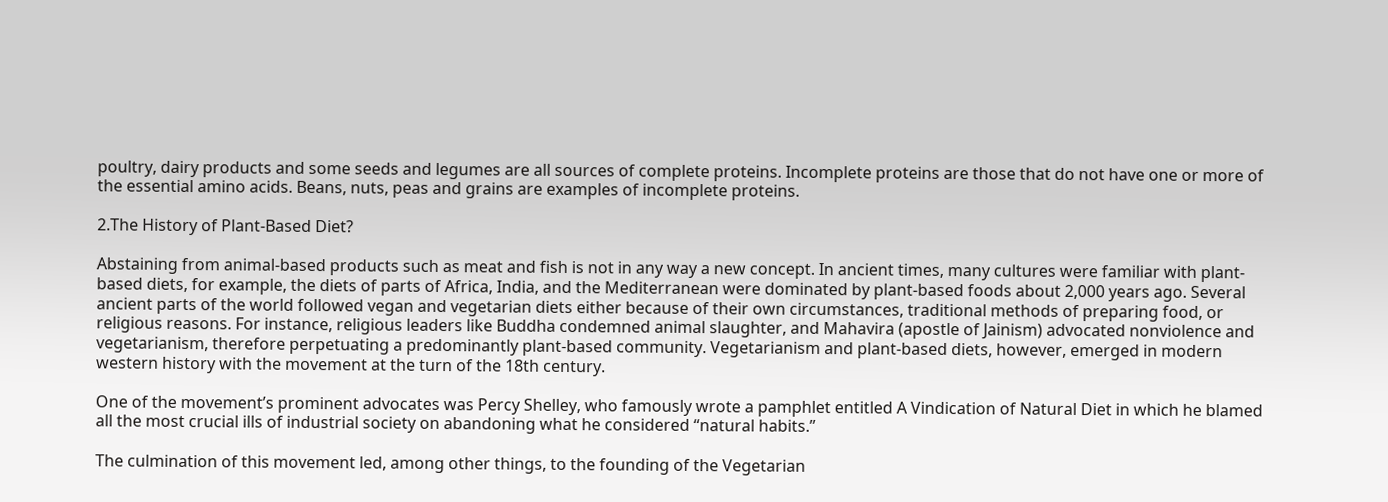poultry, dairy products and some seeds and legumes are all sources of complete proteins. Incomplete proteins are those that do not have one or more of the essential amino acids. Beans, nuts, peas and grains are examples of incomplete proteins.

2.The History of Plant-Based Diet?

Abstaining from animal-based products such as meat and fish is not in any way a new concept. In ancient times, many cultures were familiar with plant-based diets, for example, the diets of parts of Africa, India, and the Mediterranean were dominated by plant-based foods about 2,000 years ago. Several ancient parts of the world followed vegan and vegetarian diets either because of their own circumstances, traditional methods of preparing food, or religious reasons. For instance, religious leaders like Buddha condemned animal slaughter, and Mahavira (apostle of Jainism) advocated nonviolence and vegetarianism, therefore perpetuating a predominantly plant-based community. Vegetarianism and plant-based diets, however, emerged in modern western history with the movement at the turn of the 18th century.

One of the movement’s prominent advocates was Percy Shelley, who famously wrote a pamphlet entitled A Vindication of Natural Diet in which he blamed all the most crucial ills of industrial society on abandoning what he considered “natural habits.”

The culmination of this movement led, among other things, to the founding of the Vegetarian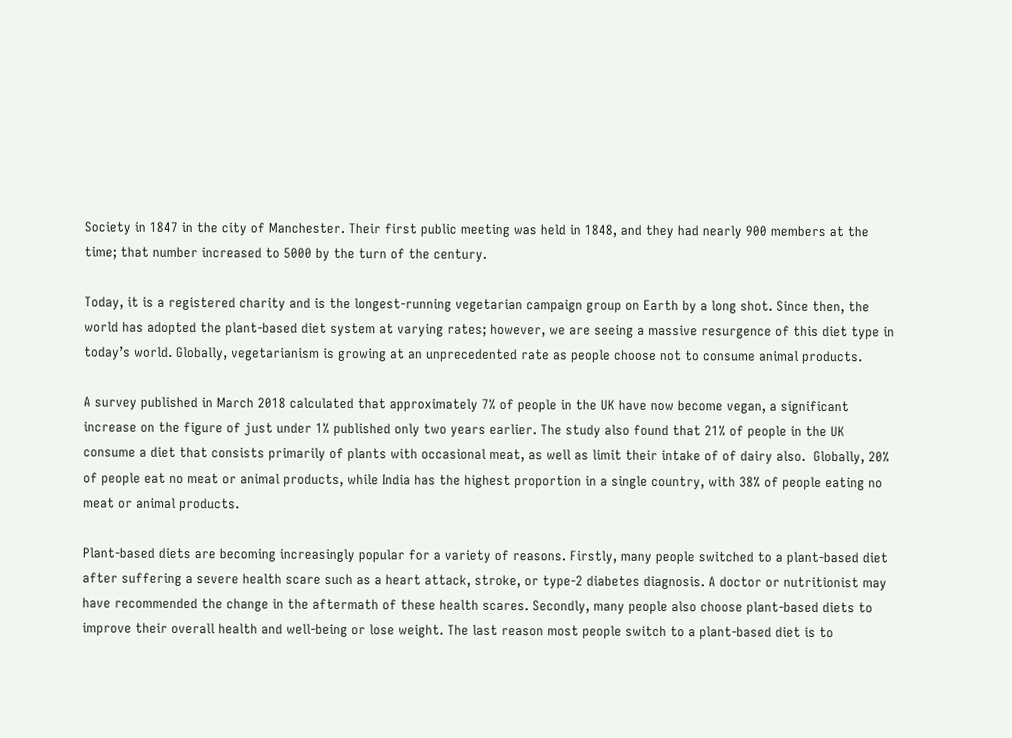Society in 1847 in the city of Manchester. Their first public meeting was held in 1848, and they had nearly 900 members at the time; that number increased to 5000 by the turn of the century.

Today, it is a registered charity and is the longest-running vegetarian campaign group on Earth by a long shot. Since then, the world has adopted the plant-based diet system at varying rates; however, we are seeing a massive resurgence of this diet type in today’s world. Globally, vegetarianism is growing at an unprecedented rate as people choose not to consume animal products.

A survey published in March 2018 calculated that approximately 7% of people in the UK have now become vegan, a significant increase on the figure of just under 1% published only two years earlier. The study also found that 21% of people in the UK consume a diet that consists primarily of plants with occasional meat, as well as limit their intake of of dairy also.  Globally, 20% of people eat no meat or animal products, while India has the highest proportion in a single country, with 38% of people eating no meat or animal products.

Plant-based diets are becoming increasingly popular for a variety of reasons. Firstly, many people switched to a plant-based diet after suffering a severe health scare such as a heart attack, stroke, or type-2 diabetes diagnosis. A doctor or nutritionist may have recommended the change in the aftermath of these health scares. Secondly, many people also choose plant-based diets to improve their overall health and well-being or lose weight. The last reason most people switch to a plant-based diet is to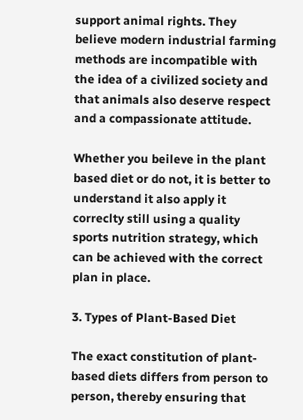support animal rights. They believe modern industrial farming methods are incompatible with the idea of a civilized society and that animals also deserve respect and a compassionate attitude.

Whether you beileve in the plant based diet or do not, it is better to understand it also apply it correclty still using a quality sports nutrition strategy, which can be achieved with the correct plan in place.

3. Types of Plant-Based Diet

The exact constitution of plant-based diets differs from person to person, thereby ensuring that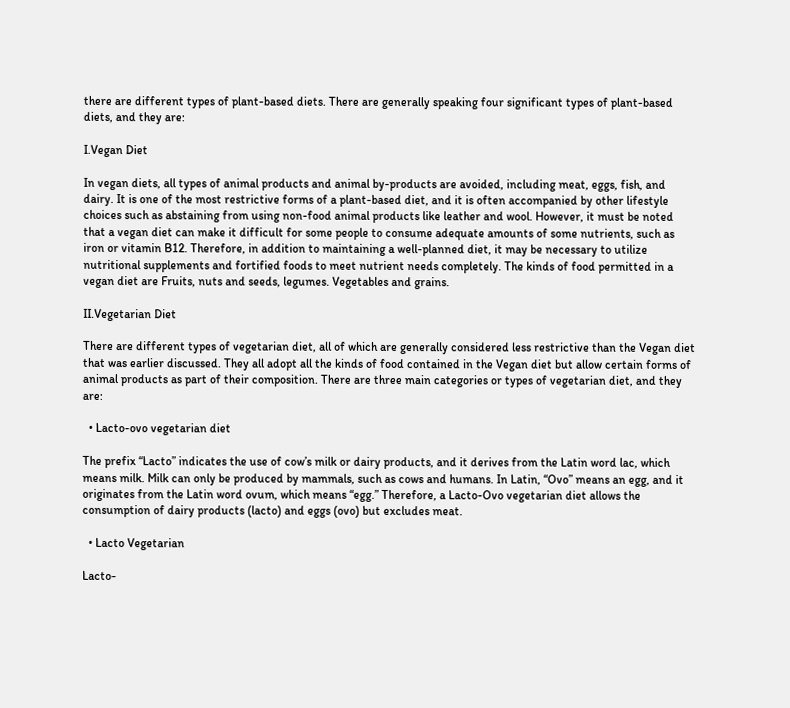there are different types of plant-based diets. There are generally speaking four significant types of plant-based diets, and they are:

I.Vegan Diet

In vegan diets, all types of animal products and animal by-products are avoided, including meat, eggs, fish, and dairy. It is one of the most restrictive forms of a plant-based diet, and it is often accompanied by other lifestyle choices such as abstaining from using non-food animal products like leather and wool. However, it must be noted that a vegan diet can make it difficult for some people to consume adequate amounts of some nutrients, such as iron or vitamin B12. Therefore, in addition to maintaining a well-planned diet, it may be necessary to utilize nutritional supplements and fortified foods to meet nutrient needs completely. The kinds of food permitted in a vegan diet are Fruits, nuts and seeds, legumes. Vegetables and grains.

II.Vegetarian Diet

There are different types of vegetarian diet, all of which are generally considered less restrictive than the Vegan diet that was earlier discussed. They all adopt all the kinds of food contained in the Vegan diet but allow certain forms of animal products as part of their composition. There are three main categories or types of vegetarian diet, and they are:

  • Lacto-ovo vegetarian diet

The prefix “Lacto” indicates the use of cow’s milk or dairy products, and it derives from the Latin word lac, which means milk. Milk can only be produced by mammals, such as cows and humans. In Latin, “Ovo” means an egg, and it originates from the Latin word ovum, which means “egg.” Therefore, a Lacto-Ovo vegetarian diet allows the consumption of dairy products (lacto) and eggs (ovo) but excludes meat.

  • Lacto Vegetarian

Lacto-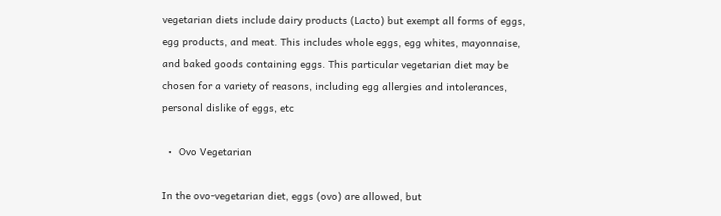vegetarian diets include dairy products (Lacto) but exempt all forms of eggs, egg products, and meat. This includes whole eggs, egg whites, mayonnaise, and baked goods containing eggs. This particular vegetarian diet may be chosen for a variety of reasons, including egg allergies and intolerances, personal dislike of eggs, etc

  •  Ovo Vegetarian

In the ovo-vegetarian diet, eggs (ovo) are allowed, but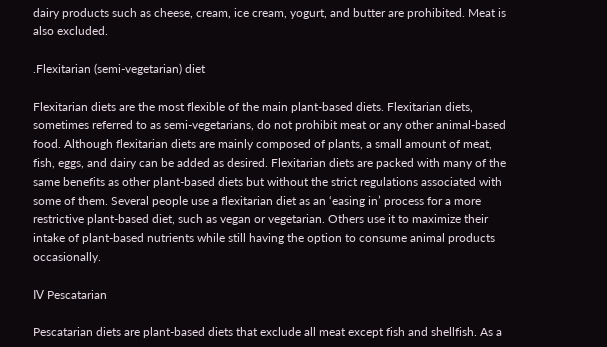dairy products such as cheese, cream, ice cream, yogurt, and butter are prohibited. Meat is also excluded.

.Flexitarian (semi-vegetarian) diet

Flexitarian diets are the most flexible of the main plant-based diets. Flexitarian diets, sometimes referred to as semi-vegetarians, do not prohibit meat or any other animal-based food. Although flexitarian diets are mainly composed of plants, a small amount of meat, fish, eggs, and dairy can be added as desired. Flexitarian diets are packed with many of the same benefits as other plant-based diets but without the strict regulations associated with some of them. Several people use a flexitarian diet as an ‘easing in’ process for a more restrictive plant-based diet, such as vegan or vegetarian. Others use it to maximize their intake of plant-based nutrients while still having the option to consume animal products occasionally.

Ⅳ Pescatarian

Pescatarian diets are plant-based diets that exclude all meat except fish and shellfish. As a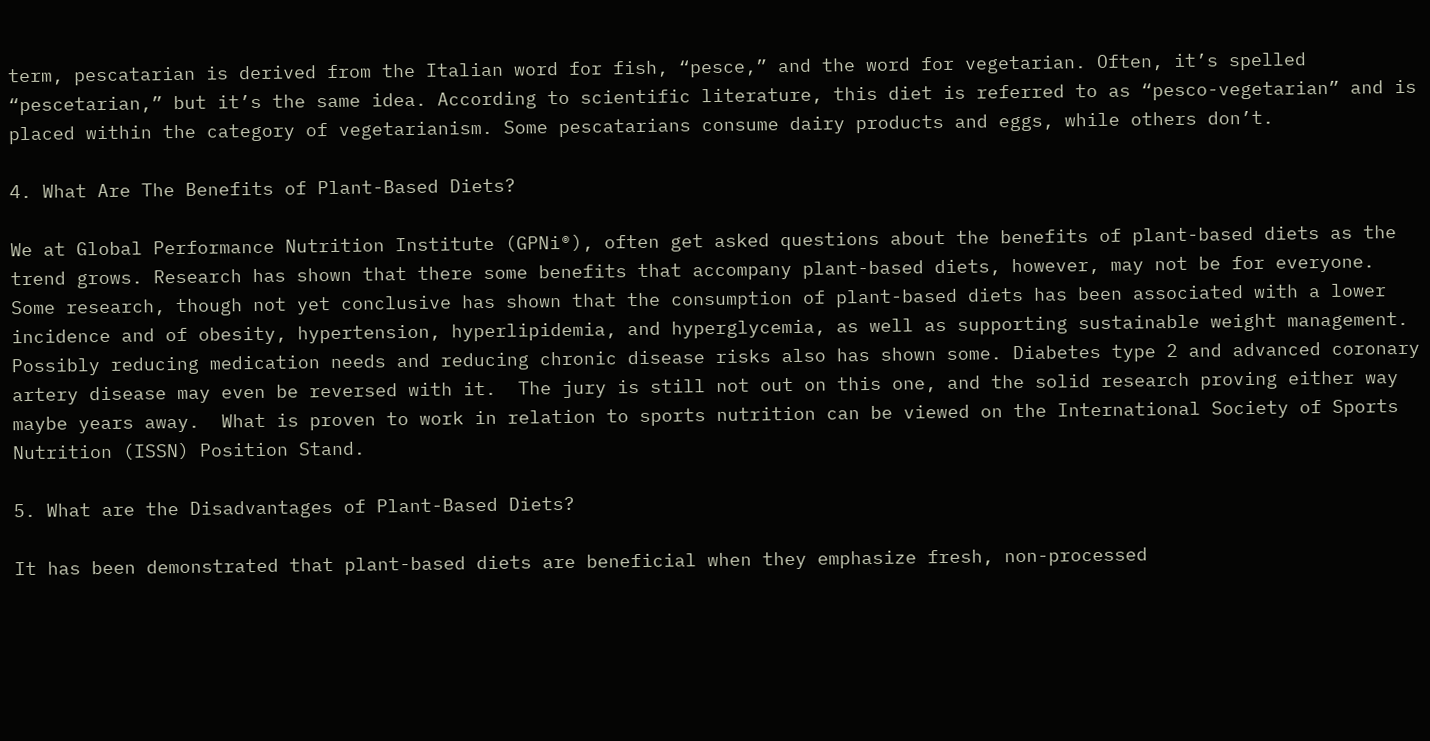term, pescatarian is derived from the Italian word for fish, “pesce,” and the word for vegetarian. Often, it’s spelled “pescetarian,” but it’s the same idea. According to scientific literature, this diet is referred to as “pesco-vegetarian” and is placed within the category of vegetarianism. Some pescatarians consume dairy products and eggs, while others don’t.

4. What Are The Benefits of Plant-Based Diets?

We at Global Performance Nutrition Institute (GPNi®), often get asked questions about the benefits of plant-based diets as the trend grows. Research has shown that there some benefits that accompany plant-based diets, however, may not be for everyone.   Some research, though not yet conclusive has shown that the consumption of plant-based diets has been associated with a lower incidence and of obesity, hypertension, hyperlipidemia, and hyperglycemia, as well as supporting sustainable weight management.  Possibly reducing medication needs and reducing chronic disease risks also has shown some. Diabetes type 2 and advanced coronary artery disease may even be reversed with it.  The jury is still not out on this one, and the solid research proving either way maybe years away.  What is proven to work in relation to sports nutrition can be viewed on the International Society of Sports Nutrition (ISSN) Position Stand.

5. What are the Disadvantages of Plant-Based Diets?

It has been demonstrated that plant-based diets are beneficial when they emphasize fresh, non-processed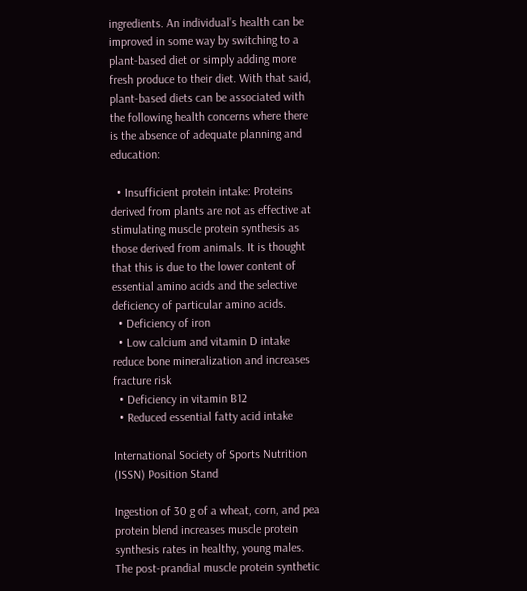ingredients. An individual’s health can be improved in some way by switching to a plant-based diet or simply adding more fresh produce to their diet. With that said, plant-based diets can be associated with the following health concerns where there is the absence of adequate planning and education:

  • Insufficient protein intake: Proteins derived from plants are not as effective at stimulating muscle protein synthesis as those derived from animals. It is thought that this is due to the lower content of essential amino acids and the selective deficiency of particular amino acids.
  • Deficiency of iron
  • Low calcium and vitamin D intake reduce bone mineralization and increases fracture risk
  • Deficiency in vitamin B12
  • Reduced essential fatty acid intake

International Society of Sports Nutrition (ISSN) Position Stand

Ingestion of 30 g of a wheat, corn, and pea protein blend increases muscle protein synthesis rates in healthy, young males. The post-prandial muscle protein synthetic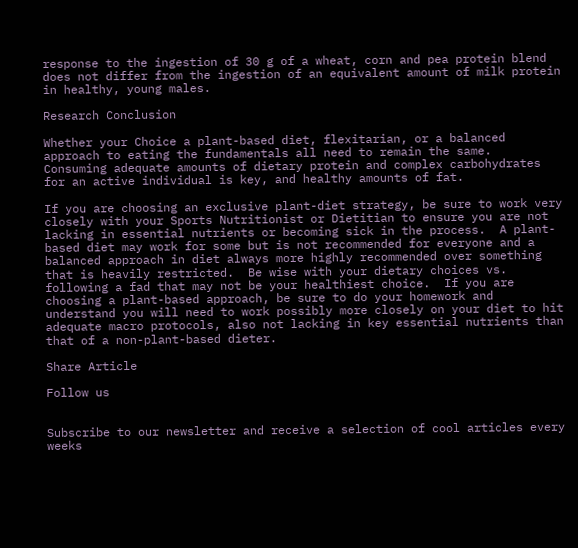response to the ingestion of 30 g of a wheat, corn and pea protein blend does not differ from the ingestion of an equivalent amount of milk protein in healthy, young males.

Research Conclusion

Whether your Choice a plant-based diet, flexitarian, or a balanced approach to eating the fundamentals all need to remain the same.  Consuming adequate amounts of dietary protein and complex carbohydrates for an active individual is key, and healthy amounts of fat.

If you are choosing an exclusive plant-diet strategy, be sure to work very closely with your Sports Nutritionist or Dietitian to ensure you are not lacking in essential nutrients or becoming sick in the process.  A plant-based diet may work for some but is not recommended for everyone and a balanced approach in diet always more highly recommended over something that is heavily restricted.  Be wise with your dietary choices vs. following a fad that may not be your healthiest choice.  If you are choosing a plant-based approach, be sure to do your homework and understand you will need to work possibly more closely on your diet to hit adequate macro protocols, also not lacking in key essential nutrients than that of a non-plant-based dieter.

Share Article

Follow us


Subscribe to our newsletter and receive a selection of cool articles every weeks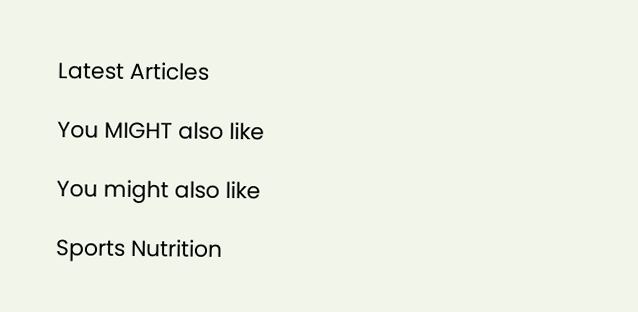Latest Articles

You MIGHT also like

You might also like

Sports Nutrition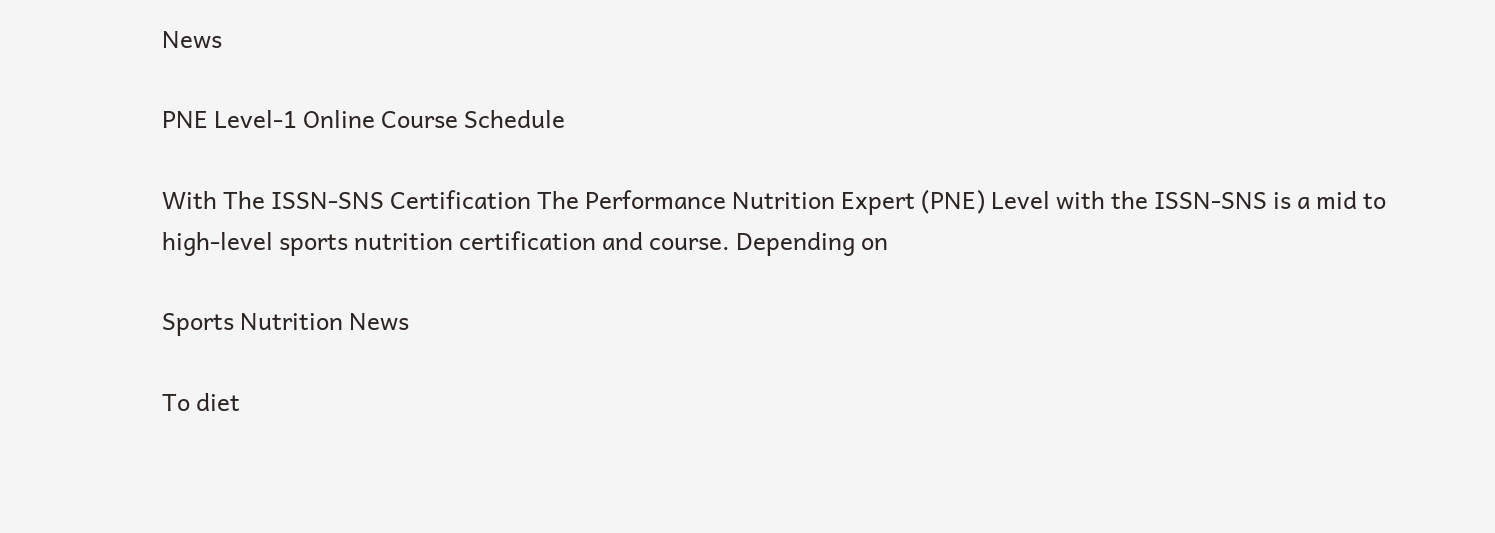News

PNE Level-1 Online Course Schedule

With The ISSN-SNS Certification The Performance Nutrition Expert (PNE) Level with the ISSN-SNS is a mid to high-level sports nutrition certification and course. Depending on

Sports Nutrition News

To diet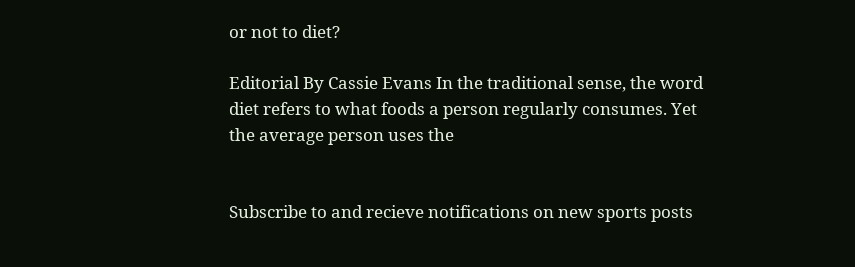or not to diet?

Editorial By Cassie Evans In the traditional sense, the word diet refers to what foods a person regularly consumes. Yet the average person uses the


Subscribe to and recieve notifications on new sports posts